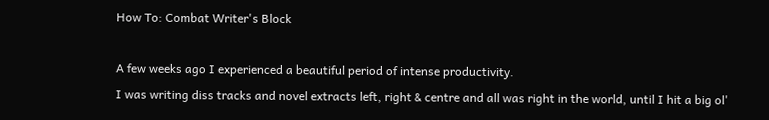How To: Combat Writer's Block

A few weeks ago I experienced a beautiful period of intense productivity.
I was writing diss tracks and novel extracts left, right & centre and all was right in the world, until I hit a big ol'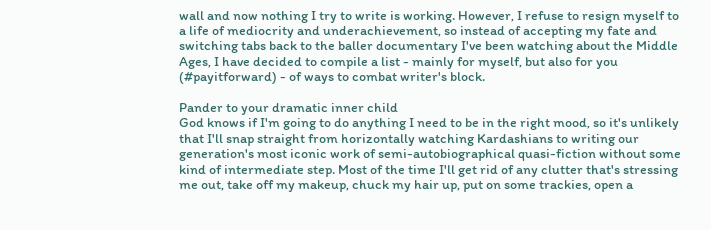wall and now nothing I try to write is working. However, I refuse to resign myself to a life of mediocrity and underachievement, so instead of accepting my fate and switching tabs back to the baller documentary I've been watching about the Middle Ages, I have decided to compile a list - mainly for myself, but also for you (#payitforward) - of ways to combat writer's block.

Pander to your dramatic inner child
God knows if I'm going to do anything I need to be in the right mood, so it's unlikely that I'll snap straight from horizontally watching Kardashians to writing our generation's most iconic work of semi-autobiographical quasi-fiction without some kind of intermediate step. Most of the time I'll get rid of any clutter that's stressing me out, take off my makeup, chuck my hair up, put on some trackies, open a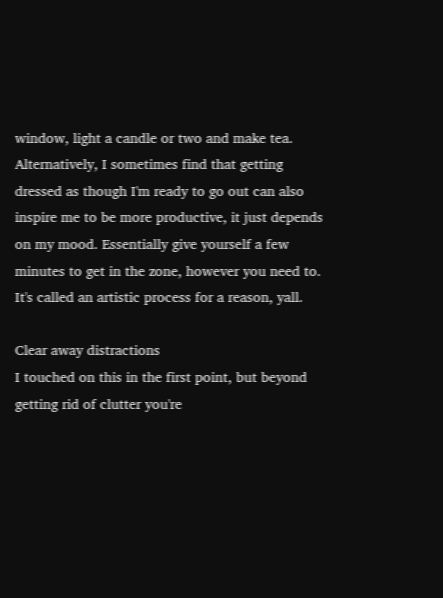window, light a candle or two and make tea.
Alternatively, I sometimes find that getting dressed as though I'm ready to go out can also inspire me to be more productive, it just depends on my mood. Essentially give yourself a few minutes to get in the zone, however you need to.
It's called an artistic process for a reason, yall.

Clear away distractions
I touched on this in the first point, but beyond getting rid of clutter you're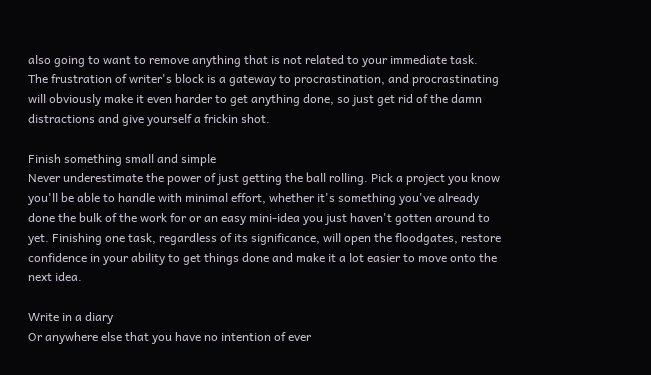also going to want to remove anything that is not related to your immediate task.
The frustration of writer's block is a gateway to procrastination, and procrastinating will obviously make it even harder to get anything done, so just get rid of the damn distractions and give yourself a frickin shot.

Finish something small and simple
Never underestimate the power of just getting the ball rolling. Pick a project you know you'll be able to handle with minimal effort, whether it's something you've already done the bulk of the work for or an easy mini-idea you just haven't gotten around to yet. Finishing one task, regardless of its significance, will open the floodgates, restore confidence in your ability to get things done and make it a lot easier to move onto the next idea.

Write in a diary
Or anywhere else that you have no intention of ever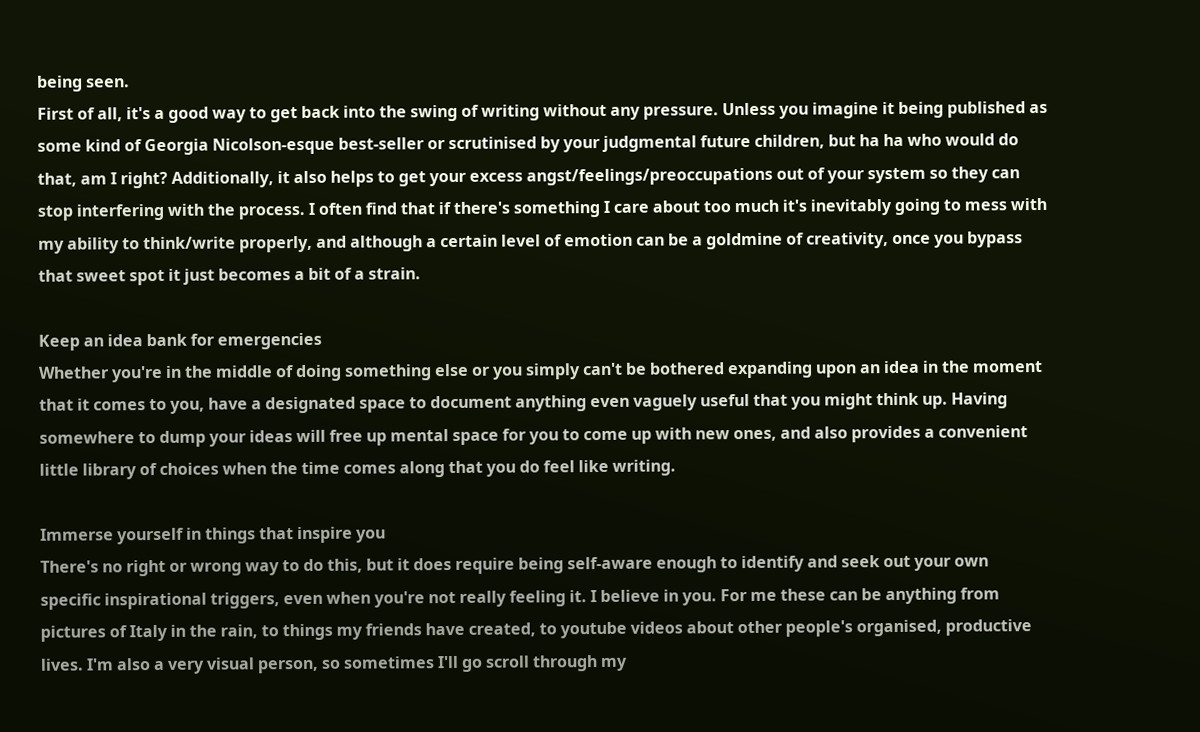being seen.
First of all, it's a good way to get back into the swing of writing without any pressure. Unless you imagine it being published as some kind of Georgia Nicolson-esque best-seller or scrutinised by your judgmental future children, but ha ha who would do that, am I right? Additionally, it also helps to get your excess angst/feelings/preoccupations out of your system so they can stop interfering with the process. I often find that if there's something I care about too much it's inevitably going to mess with my ability to think/write properly, and although a certain level of emotion can be a goldmine of creativity, once you bypass that sweet spot it just becomes a bit of a strain.

Keep an idea bank for emergencies
Whether you're in the middle of doing something else or you simply can't be bothered expanding upon an idea in the moment that it comes to you, have a designated space to document anything even vaguely useful that you might think up. Having somewhere to dump your ideas will free up mental space for you to come up with new ones, and also provides a convenient little library of choices when the time comes along that you do feel like writing.

Immerse yourself in things that inspire you
There's no right or wrong way to do this, but it does require being self-aware enough to identify and seek out your own specific inspirational triggers, even when you're not really feeling it. I believe in you. For me these can be anything from pictures of Italy in the rain, to things my friends have created, to youtube videos about other people's organised, productive lives. I'm also a very visual person, so sometimes I'll go scroll through my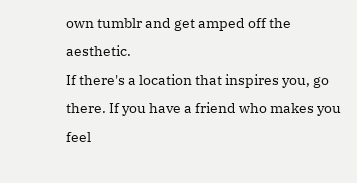own tumblr and get amped off the aesthetic.
If there's a location that inspires you, go there. If you have a friend who makes you feel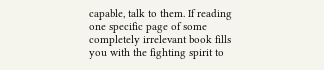capable, talk to them. If reading one specific page of some completely irrelevant book fills you with the fighting spirit to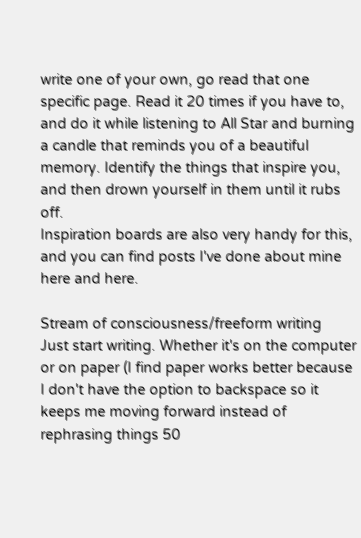write one of your own, go read that one specific page. Read it 20 times if you have to, and do it while listening to All Star and burning a candle that reminds you of a beautiful memory. Identify the things that inspire you, and then drown yourself in them until it rubs off.
Inspiration boards are also very handy for this, and you can find posts I've done about mine here and here.

Stream of consciousness/freeform writing
Just start writing. Whether it's on the computer or on paper (I find paper works better because I don't have the option to backspace so it keeps me moving forward instead of rephrasing things 50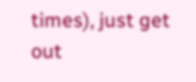times), just get out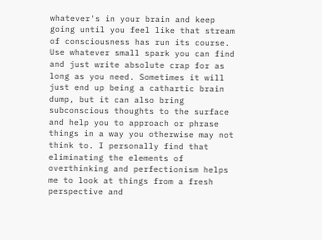whatever's in your brain and keep going until you feel like that stream of consciousness has run its course.
Use whatever small spark you can find and just write absolute crap for as long as you need. Sometimes it will just end up being a cathartic brain dump, but it can also bring subconscious thoughts to the surface and help you to approach or phrase things in a way you otherwise may not think to. I personally find that eliminating the elements of overthinking and perfectionism helps me to look at things from a fresh perspective and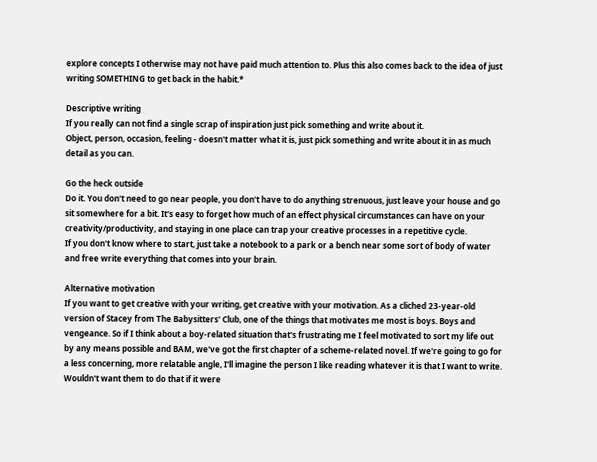explore concepts I otherwise may not have paid much attention to. Plus this also comes back to the idea of just writing SOMETHING to get back in the habit.*

Descriptive writing
If you really can not find a single scrap of inspiration just pick something and write about it.
Object, person, occasion, feeling - doesn't matter what it is, just pick something and write about it in as much detail as you can.

Go the heck outside
Do it. You don't need to go near people, you don't have to do anything strenuous, just leave your house and go sit somewhere for a bit. It's easy to forget how much of an effect physical circumstances can have on your creativity/productivity, and staying in one place can trap your creative processes in a repetitive cycle.
If you don't know where to start, just take a notebook to a park or a bench near some sort of body of water and free write everything that comes into your brain.

Alternative motivation
If you want to get creative with your writing, get creative with your motivation. As a cliched 23-year-old version of Stacey from The Babysitters' Club, one of the things that motivates me most is boys. Boys and vengeance. So if I think about a boy-related situation that's frustrating me I feel motivated to sort my life out by any means possible and BAM, we've got the first chapter of a scheme-related novel. If we're going to go for a less concerning, more relatable angle, I'll imagine the person I like reading whatever it is that I want to write. Wouldn't want them to do that if it were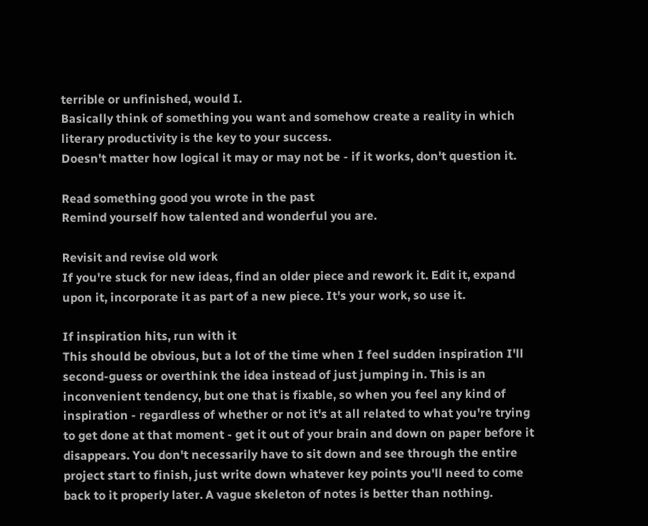terrible or unfinished, would I.
Basically think of something you want and somehow create a reality in which literary productivity is the key to your success.
Doesn't matter how logical it may or may not be - if it works, don't question it.

Read something good you wrote in the past
Remind yourself how talented and wonderful you are.

Revisit and revise old work
If you're stuck for new ideas, find an older piece and rework it. Edit it, expand upon it, incorporate it as part of a new piece. It's your work, so use it.

If inspiration hits, run with it
This should be obvious, but a lot of the time when I feel sudden inspiration I'll second-guess or overthink the idea instead of just jumping in. This is an inconvenient tendency, but one that is fixable, so when you feel any kind of inspiration - regardless of whether or not it's at all related to what you're trying to get done at that moment - get it out of your brain and down on paper before it disappears. You don't necessarily have to sit down and see through the entire project start to finish, just write down whatever key points you'll need to come back to it properly later. A vague skeleton of notes is better than nothing.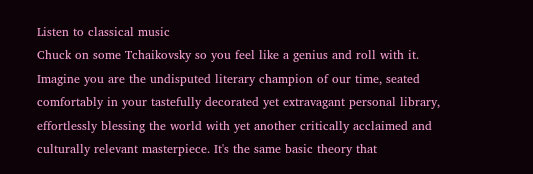Listen to classical music
Chuck on some Tchaikovsky so you feel like a genius and roll with it.
Imagine you are the undisputed literary champion of our time, seated comfortably in your tastefully decorated yet extravagant personal library, effortlessly blessing the world with yet another critically acclaimed and culturally relevant masterpiece. It's the same basic theory that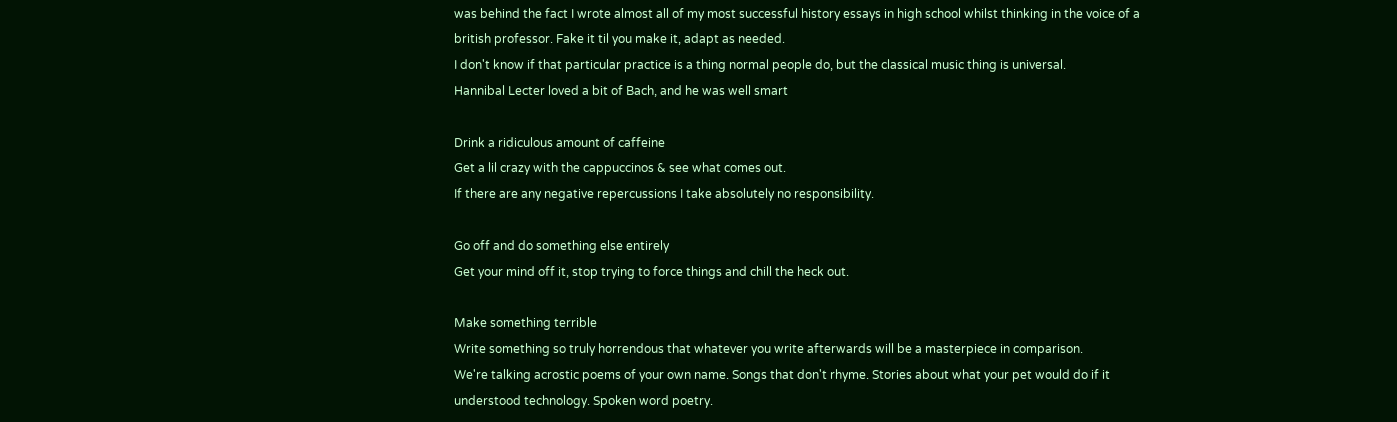was behind the fact I wrote almost all of my most successful history essays in high school whilst thinking in the voice of a british professor. Fake it til you make it, adapt as needed.
I don't know if that particular practice is a thing normal people do, but the classical music thing is universal.
Hannibal Lecter loved a bit of Bach, and he was well smart

Drink a ridiculous amount of caffeine
Get a lil crazy with the cappuccinos & see what comes out.
If there are any negative repercussions I take absolutely no responsibility.

Go off and do something else entirely
Get your mind off it, stop trying to force things and chill the heck out.

Make something terrible
Write something so truly horrendous that whatever you write afterwards will be a masterpiece in comparison.
We're talking acrostic poems of your own name. Songs that don't rhyme. Stories about what your pet would do if it understood technology. Spoken word poetry.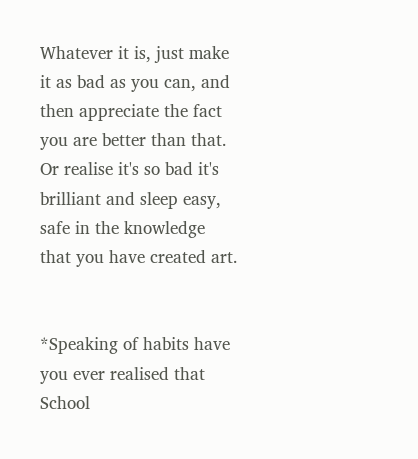Whatever it is, just make it as bad as you can, and then appreciate the fact you are better than that.
Or realise it's so bad it's brilliant and sleep easy, safe in the knowledge that you have created art.


*Speaking of habits have you ever realised that School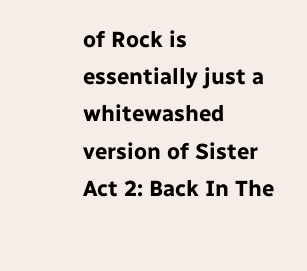of Rock is essentially just a whitewashed version of Sister Act 2: Back In The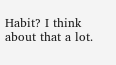Habit? I think about that a lot.